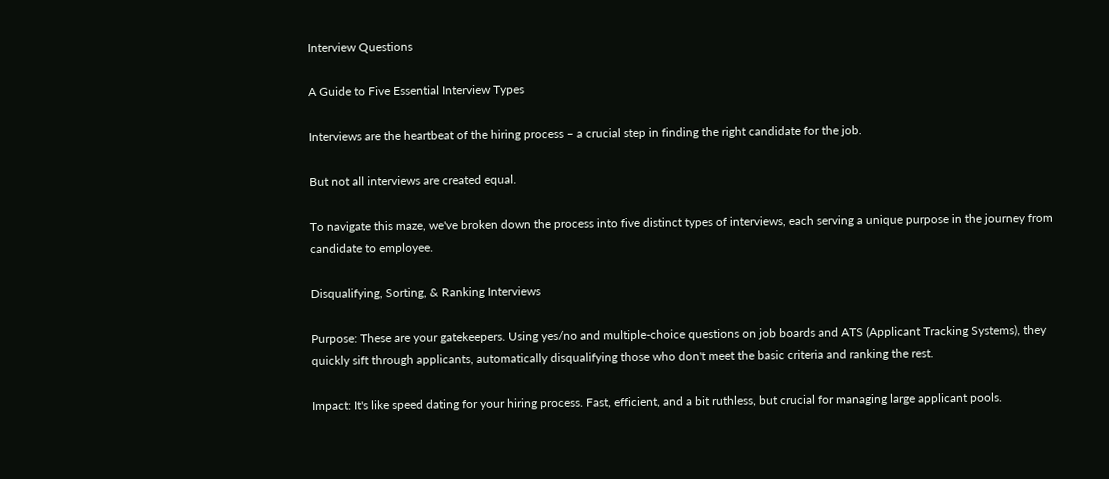Interview Questions

A Guide to Five Essential Interview Types

Interviews are the heartbeat of the hiring process – a crucial step in finding the right candidate for the job.

But not all interviews are created equal.

To navigate this maze, we've broken down the process into five distinct types of interviews, each serving a unique purpose in the journey from candidate to employee.

Disqualifying, Sorting, & Ranking Interviews

Purpose: These are your gatekeepers. Using yes/no and multiple-choice questions on job boards and ATS (Applicant Tracking Systems), they quickly sift through applicants, automatically disqualifying those who don't meet the basic criteria and ranking the rest.

Impact: It's like speed dating for your hiring process. Fast, efficient, and a bit ruthless, but crucial for managing large applicant pools.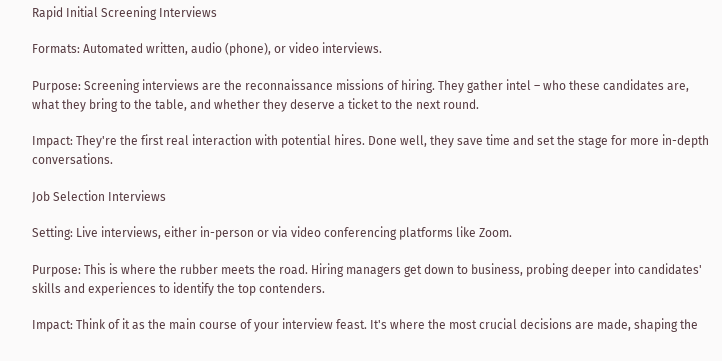Rapid Initial Screening Interviews

Formats: Automated written, audio (phone), or video interviews.

Purpose: Screening interviews are the reconnaissance missions of hiring. They gather intel – who these candidates are, what they bring to the table, and whether they deserve a ticket to the next round.

Impact: They're the first real interaction with potential hires. Done well, they save time and set the stage for more in-depth conversations.

Job Selection Interviews

Setting: Live interviews, either in-person or via video conferencing platforms like Zoom.

Purpose: This is where the rubber meets the road. Hiring managers get down to business, probing deeper into candidates' skills and experiences to identify the top contenders.

Impact: Think of it as the main course of your interview feast. It's where the most crucial decisions are made, shaping the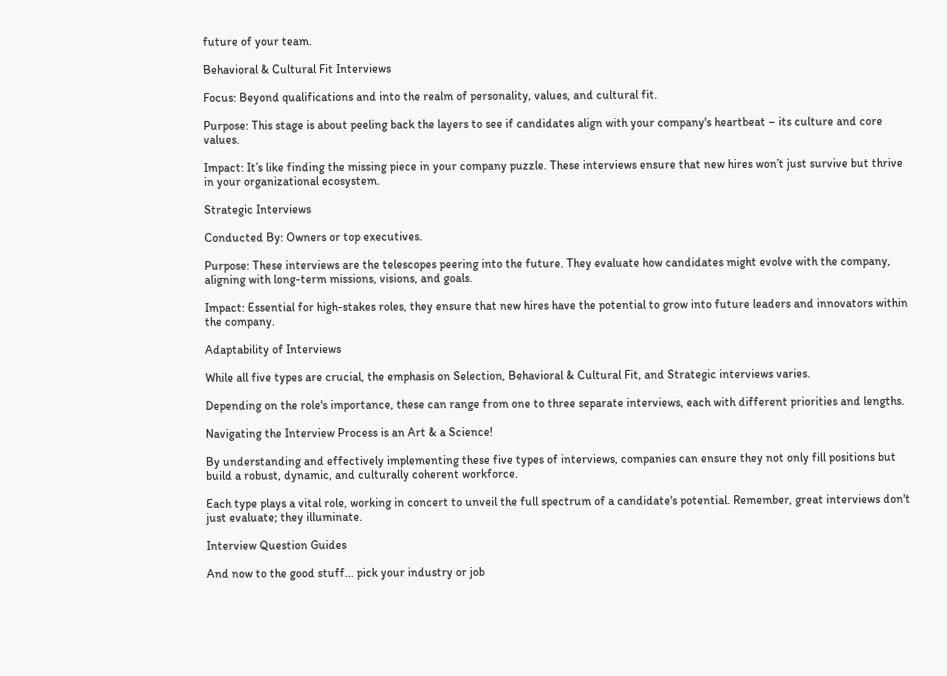future of your team.

Behavioral & Cultural Fit Interviews

Focus: Beyond qualifications and into the realm of personality, values, and cultural fit.

Purpose: This stage is about peeling back the layers to see if candidates align with your company's heartbeat – its culture and core values.

Impact: It’s like finding the missing piece in your company puzzle. These interviews ensure that new hires won’t just survive but thrive in your organizational ecosystem.

Strategic Interviews

Conducted By: Owners or top executives.

Purpose: These interviews are the telescopes peering into the future. They evaluate how candidates might evolve with the company, aligning with long-term missions, visions, and goals.

Impact: Essential for high-stakes roles, they ensure that new hires have the potential to grow into future leaders and innovators within the company.

Adaptability of Interviews

While all five types are crucial, the emphasis on Selection, Behavioral & Cultural Fit, and Strategic interviews varies.

Depending on the role's importance, these can range from one to three separate interviews, each with different priorities and lengths.

Navigating the Interview Process is an Art & a Science!

By understanding and effectively implementing these five types of interviews, companies can ensure they not only fill positions but build a robust, dynamic, and culturally coherent workforce.

Each type plays a vital role, working in concert to unveil the full spectrum of a candidate's potential. Remember, great interviews don't just evaluate; they illuminate.

Interview Question Guides

And now to the good stuff... pick your industry or job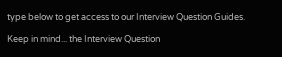type below to get access to our Interview Question Guides.

Keep in mind... the Interview Question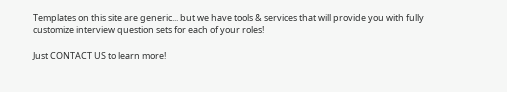Templates on this site are generic... but we have tools & services that will provide you with fully customize interview question sets for each of your roles!

Just CONTACT US to learn more!